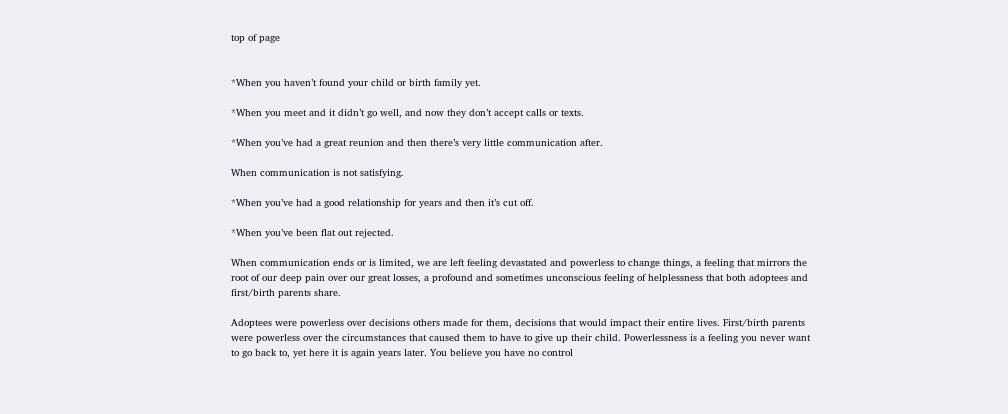top of page


*When you haven’t found your child or birth family yet.

*When you meet and it didn’t go well, and now they don’t accept calls or texts.

*When you’ve had a great reunion and then there’s very little communication after.

When communication is not satisfying.

*When you’ve had a good relationship for years and then it’s cut off.

*When you’ve been flat out rejected.

When communication ends or is limited, we are left feeling devastated and powerless to change things, a feeling that mirrors the root of our deep pain over our great losses, a profound and sometimes unconscious feeling of helplessness that both adoptees and first/birth parents share.

Adoptees were powerless over decisions others made for them, decisions that would impact their entire lives. First/birth parents were powerless over the circumstances that caused them to have to give up their child. Powerlessness is a feeling you never want to go back to, yet here it is again years later. You believe you have no control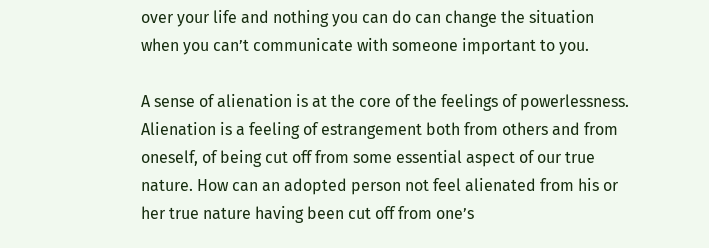over your life and nothing you can do can change the situation when you can’t communicate with someone important to you.

A sense of alienation is at the core of the feelings of powerlessness. Alienation is a feeling of estrangement both from others and from oneself, of being cut off from some essential aspect of our true nature. How can an adopted person not feel alienated from his or her true nature having been cut off from one’s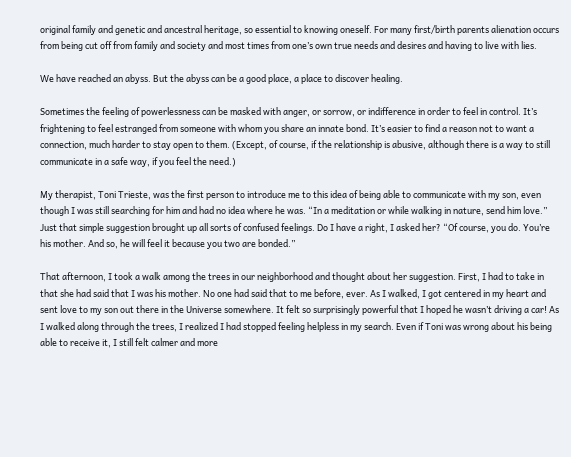original family and genetic and ancestral heritage, so essential to knowing oneself. For many first/birth parents alienation occurs from being cut off from family and society and most times from one’s own true needs and desires and having to live with lies.

We have reached an abyss. But the abyss can be a good place, a place to discover healing.

Sometimes the feeling of powerlessness can be masked with anger, or sorrow, or indifference in order to feel in control. It’s frightening to feel estranged from someone with whom you share an innate bond. It’s easier to find a reason not to want a connection, much harder to stay open to them. (Except, of course, if the relationship is abusive, although there is a way to still communicate in a safe way, if you feel the need.)

My therapist, Toni Trieste, was the first person to introduce me to this idea of being able to communicate with my son, even though I was still searching for him and had no idea where he was. “In a meditation or while walking in nature, send him love.” Just that simple suggestion brought up all sorts of confused feelings. Do I have a right, I asked her? “Of course, you do. You’re his mother. And so, he will feel it because you two are bonded.”

That afternoon, I took a walk among the trees in our neighborhood and thought about her suggestion. First, I had to take in that she had said that I was his mother. No one had said that to me before, ever. As I walked, I got centered in my heart and sent love to my son out there in the Universe somewhere. It felt so surprisingly powerful that I hoped he wasn’t driving a car! As I walked along through the trees, I realized I had stopped feeling helpless in my search. Even if Toni was wrong about his being able to receive it, I still felt calmer and more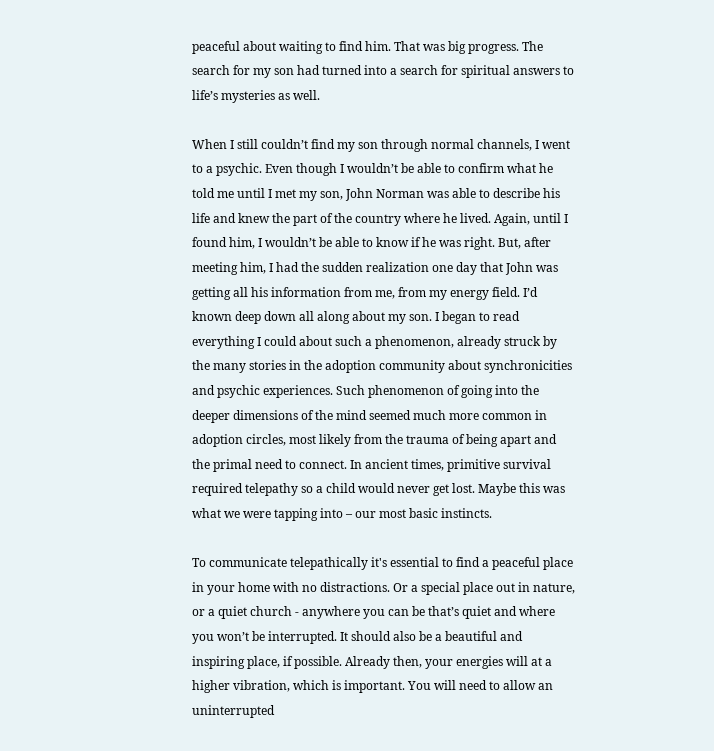peaceful about waiting to find him. That was big progress. The search for my son had turned into a search for spiritual answers to life’s mysteries as well.

When I still couldn’t find my son through normal channels, I went to a psychic. Even though I wouldn’t be able to confirm what he told me until I met my son, John Norman was able to describe his life and knew the part of the country where he lived. Again, until I found him, I wouldn’t be able to know if he was right. But, after meeting him, I had the sudden realization one day that John was getting all his information from me, from my energy field. I’d known deep down all along about my son. I began to read everything I could about such a phenomenon, already struck by the many stories in the adoption community about synchronicities and psychic experiences. Such phenomenon of going into the deeper dimensions of the mind seemed much more common in adoption circles, most likely from the trauma of being apart and the primal need to connect. In ancient times, primitive survival required telepathy so a child would never get lost. Maybe this was what we were tapping into – our most basic instincts.

To communicate telepathically it's essential to find a peaceful place in your home with no distractions. Or a special place out in nature, or a quiet church - anywhere you can be that’s quiet and where you won’t be interrupted. It should also be a beautiful and inspiring place, if possible. Already then, your energies will at a higher vibration, which is important. You will need to allow an uninterrupted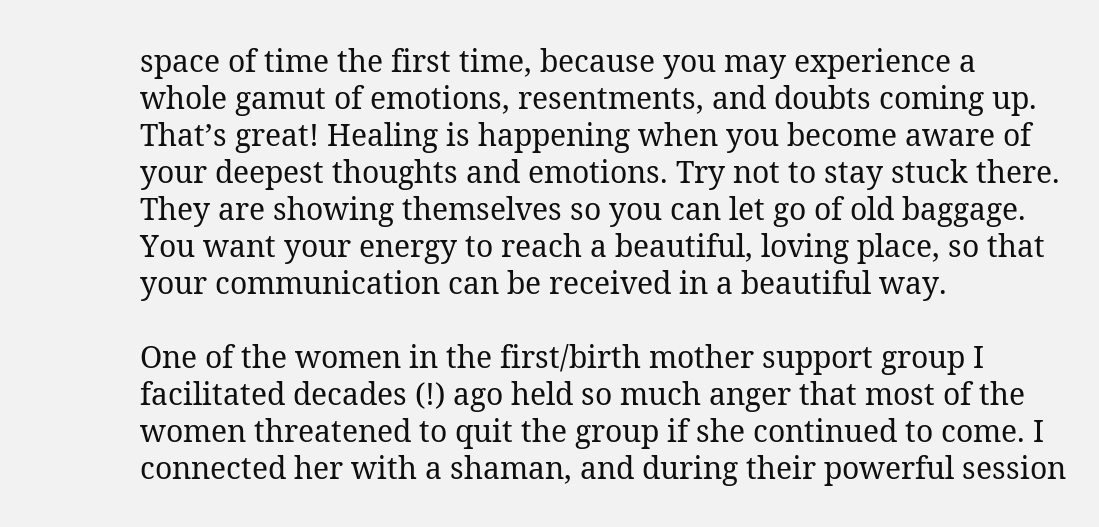space of time the first time, because you may experience a whole gamut of emotions, resentments, and doubts coming up. That’s great! Healing is happening when you become aware of your deepest thoughts and emotions. Try not to stay stuck there. They are showing themselves so you can let go of old baggage. You want your energy to reach a beautiful, loving place, so that your communication can be received in a beautiful way.

One of the women in the first/birth mother support group I facilitated decades (!) ago held so much anger that most of the women threatened to quit the group if she continued to come. I connected her with a shaman, and during their powerful session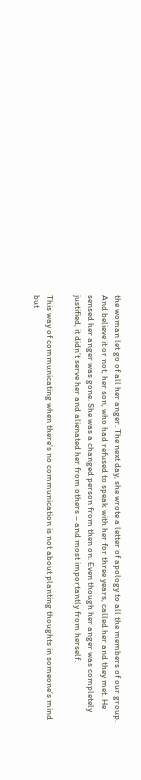the woman let go of all her anger. The next day, she wrote a letter of apology to all the members of our group. And believe it or not, her son, who had refused to speak with her for three years, called her and they met. He sensed her anger was gone. She was a changed person from then on. Even though her anger was completely justified, it didn’t serve her and alienated her from others – and most importantly from herself.

This way of communicating when there’s no communication is not about planting thoughts in someone’s mind but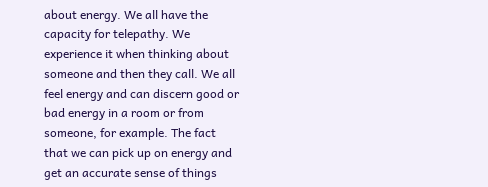about energy. We all have the capacity for telepathy. We experience it when thinking about someone and then they call. We all feel energy and can discern good or bad energy in a room or from someone, for example. The fact that we can pick up on energy and get an accurate sense of things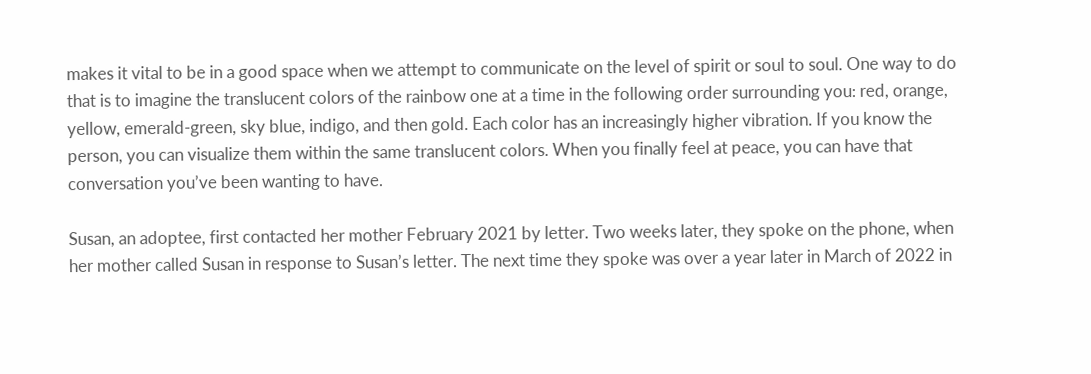makes it vital to be in a good space when we attempt to communicate on the level of spirit or soul to soul. One way to do that is to imagine the translucent colors of the rainbow one at a time in the following order surrounding you: red, orange, yellow, emerald-green, sky blue, indigo, and then gold. Each color has an increasingly higher vibration. If you know the person, you can visualize them within the same translucent colors. When you finally feel at peace, you can have that conversation you’ve been wanting to have.

Susan, an adoptee, first contacted her mother February 2021 by letter. Two weeks later, they spoke on the phone, when her mother called Susan in response to Susan’s letter. The next time they spoke was over a year later in March of 2022 in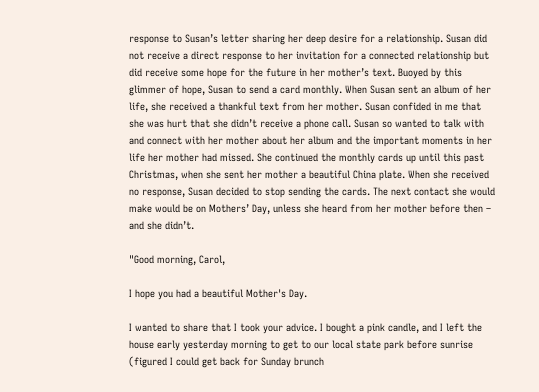response to Susan’s letter sharing her deep desire for a relationship. Susan did not receive a direct response to her invitation for a connected relationship but did receive some hope for the future in her mother’s text. Buoyed by this glimmer of hope, Susan to send a card monthly. When Susan sent an album of her life, she received a thankful text from her mother. Susan confided in me that she was hurt that she didn’t receive a phone call. Susan so wanted to talk with and connect with her mother about her album and the important moments in her life her mother had missed. She continued the monthly cards up until this past Christmas, when she sent her mother a beautiful China plate. When she received no response, Susan decided to stop sending the cards. The next contact she would make would be on Mothers’ Day, unless she heard from her mother before then – and she didn’t.

"Good morning, Carol,

I hope you had a beautiful Mother's Day.

I wanted to share that I took your advice. I bought a pink candle, and I left the house early yesterday morning to get to our local state park before sunrise (figured I could get back for Sunday brunch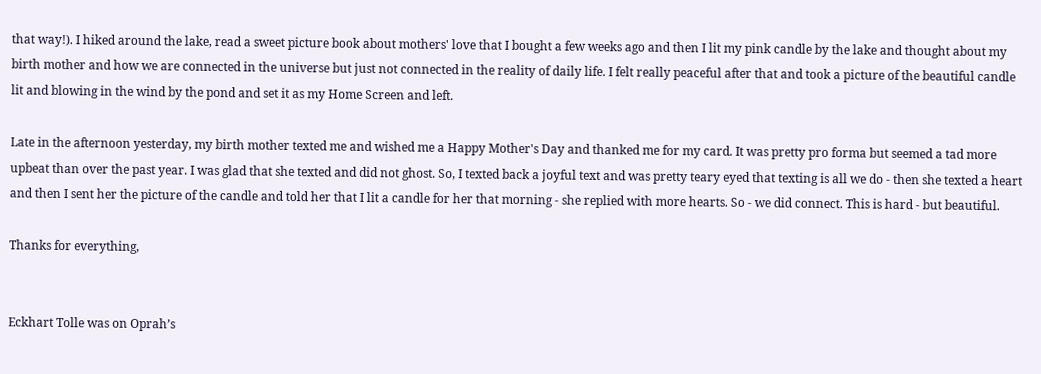that way!). I hiked around the lake, read a sweet picture book about mothers' love that I bought a few weeks ago and then I lit my pink candle by the lake and thought about my birth mother and how we are connected in the universe but just not connected in the reality of daily life. I felt really peaceful after that and took a picture of the beautiful candle lit and blowing in the wind by the pond and set it as my Home Screen and left.

Late in the afternoon yesterday, my birth mother texted me and wished me a Happy Mother's Day and thanked me for my card. It was pretty pro forma but seemed a tad more upbeat than over the past year. I was glad that she texted and did not ghost. So, I texted back a joyful text and was pretty teary eyed that texting is all we do - then she texted a heart and then I sent her the picture of the candle and told her that I lit a candle for her that morning - she replied with more hearts. So - we did connect. This is hard - but beautiful.

Thanks for everything,


Eckhart Tolle was on Oprah’s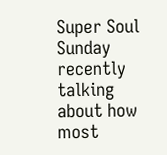Super Soul Sunday recently talking about how most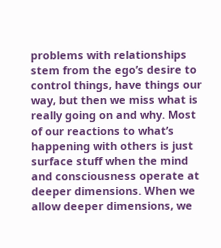problems with relationships stem from the ego’s desire to control things, have things our way, but then we miss what is really going on and why. Most of our reactions to what’s happening with others is just surface stuff when the mind and consciousness operate at deeper dimensions. When we allow deeper dimensions, we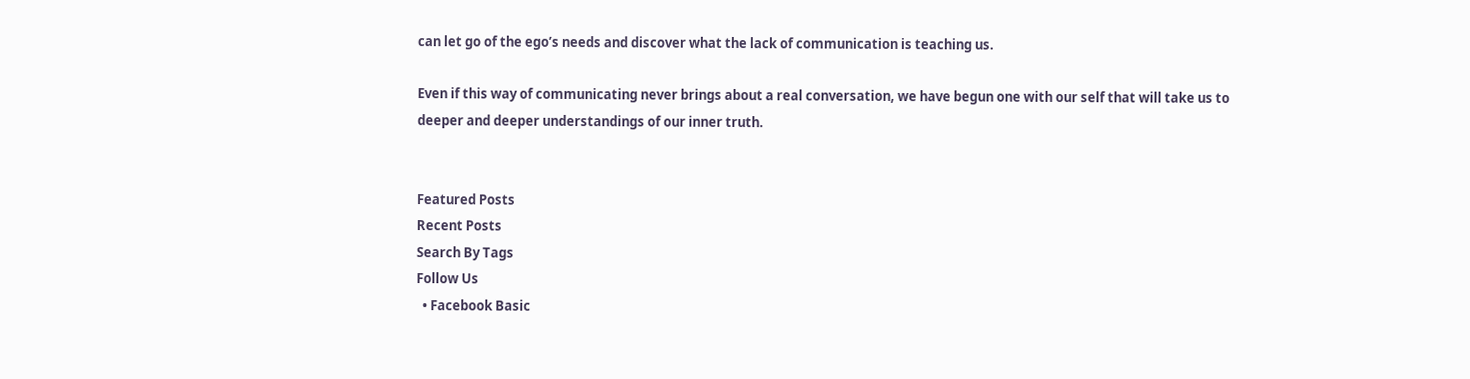can let go of the ego’s needs and discover what the lack of communication is teaching us.

Even if this way of communicating never brings about a real conversation, we have begun one with our self that will take us to deeper and deeper understandings of our inner truth.


Featured Posts
Recent Posts
Search By Tags
Follow Us
  • Facebook Basic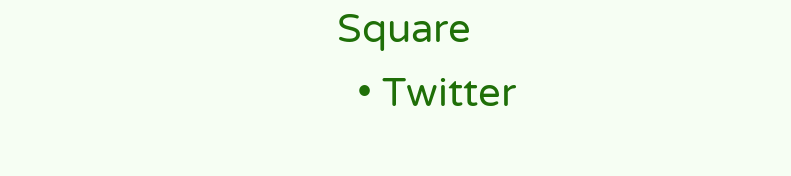Square
  • Twitter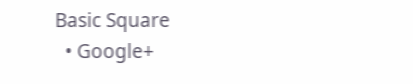Basic Square
  • Google+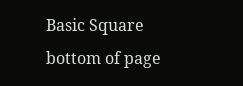Basic Square
bottom of page